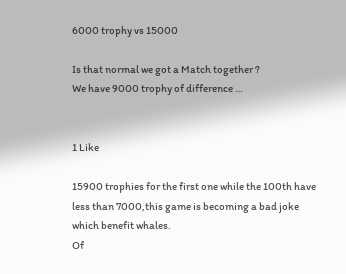6000 trophy vs 15000

Is that normal we got a Match together ?
We have 9000 trophy of difference …


1 Like

15900 trophies for the first one while the 100th have less than 7000,this game is becoming a bad joke which benefit whales.
Of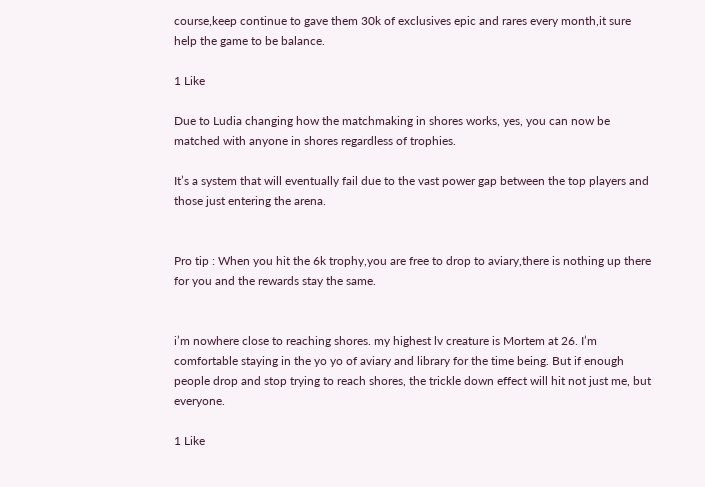course,keep continue to gave them 30k of exclusives epic and rares every month,it sure help the game to be balance.

1 Like

Due to Ludia changing how the matchmaking in shores works, yes, you can now be matched with anyone in shores regardless of trophies.

It’s a system that will eventually fail due to the vast power gap between the top players and those just entering the arena.


Pro tip : When you hit the 6k trophy,you are free to drop to aviary,there is nothing up there for you and the rewards stay the same.


i’m nowhere close to reaching shores. my highest lv creature is Mortem at 26. I’m comfortable staying in the yo yo of aviary and library for the time being. But if enough people drop and stop trying to reach shores, the trickle down effect will hit not just me, but everyone.

1 Like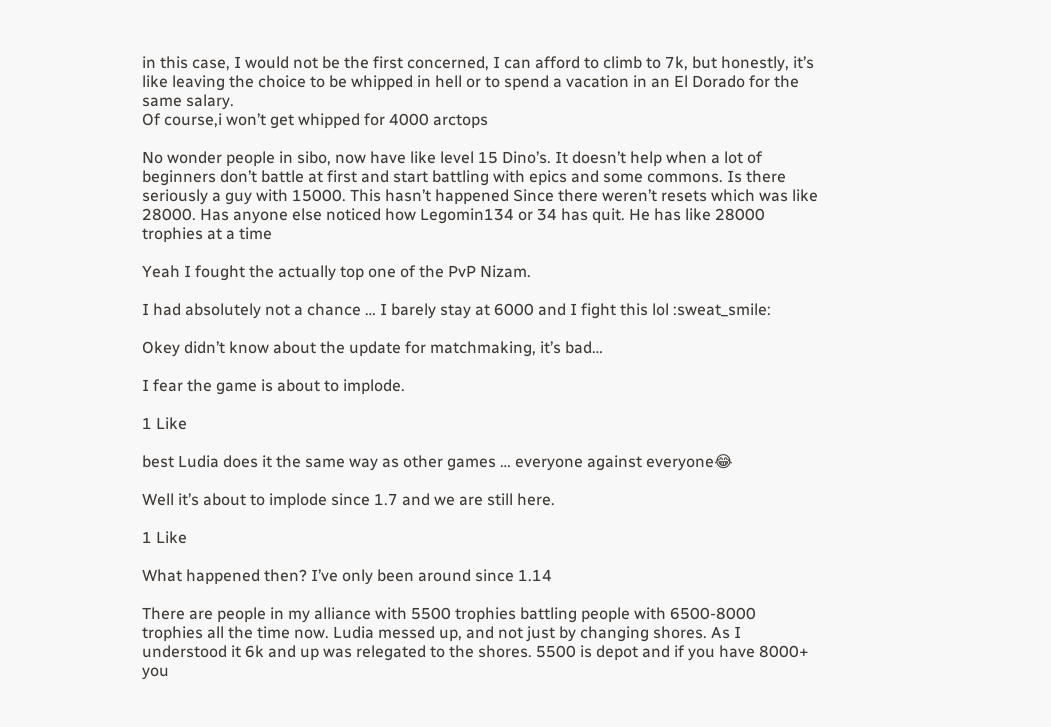in this case, I would not be the first concerned, I can afford to climb to 7k, but honestly, it’s like leaving the choice to be whipped in hell or to spend a vacation in an El Dorado for the same salary.
Of course,i won’t get whipped for 4000 arctops

No wonder people in sibo, now have like level 15 Dino’s. It doesn’t help when a lot of beginners don’t battle at first and start battling with epics and some commons. Is there seriously a guy with 15000. This hasn’t happened Since there weren’t resets which was like 28000. Has anyone else noticed how Legomin134 or 34 has quit. He has like 28000 trophies at a time

Yeah I fought the actually top one of the PvP Nizam.

I had absolutely not a chance … I barely stay at 6000 and I fight this lol :sweat_smile:

Okey didn’t know about the update for matchmaking, it’s bad…

I fear the game is about to implode.

1 Like

best Ludia does it the same way as other games … everyone against everyone😂

Well it’s about to implode since 1.7 and we are still here.

1 Like

What happened then? I’ve only been around since 1.14

There are people in my alliance with 5500 trophies battling people with 6500-8000 trophies all the time now. Ludia messed up, and not just by changing shores. As I understood it 6k and up was relegated to the shores. 5500 is depot and if you have 8000+ you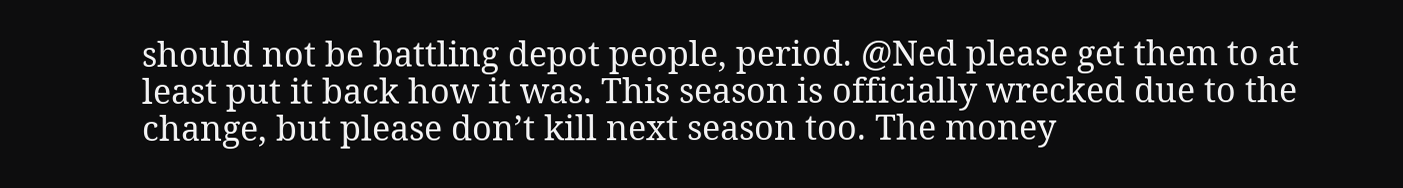should not be battling depot people, period. @Ned please get them to at least put it back how it was. This season is officially wrecked due to the change, but please don’t kill next season too. The money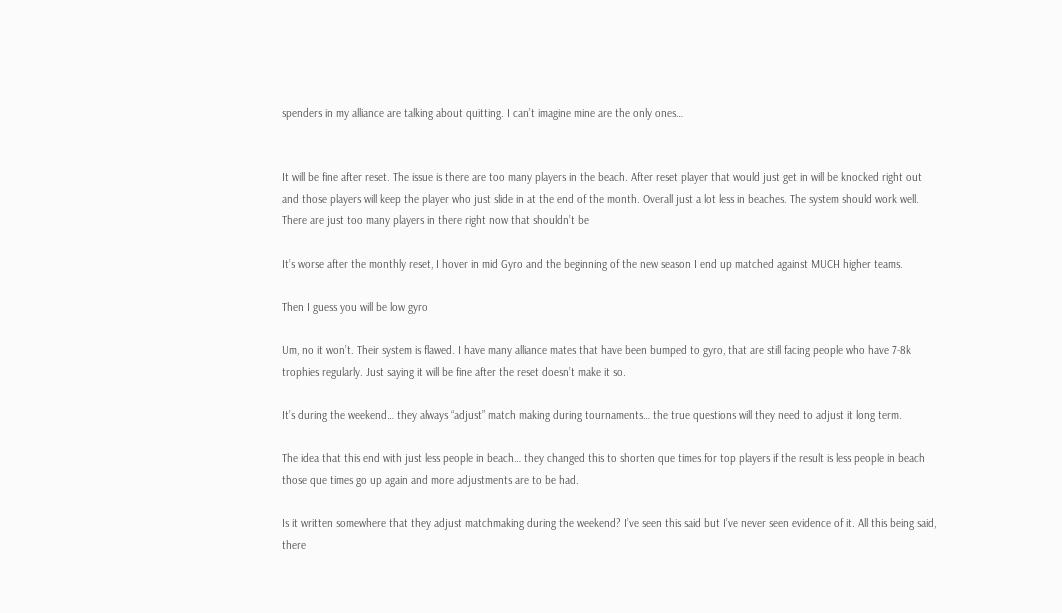spenders in my alliance are talking about quitting. I can’t imagine mine are the only ones…


It will be fine after reset. The issue is there are too many players in the beach. After reset player that would just get in will be knocked right out and those players will keep the player who just slide in at the end of the month. Overall just a lot less in beaches. The system should work well. There are just too many players in there right now that shouldn’t be

It’s worse after the monthly reset, I hover in mid Gyro and the beginning of the new season I end up matched against MUCH higher teams.

Then I guess you will be low gyro

Um, no it won’t. Their system is flawed. I have many alliance mates that have been bumped to gyro, that are still facing people who have 7-8k trophies regularly. Just saying it will be fine after the reset doesn’t make it so.

It’s during the weekend… they always “adjust” match making during tournaments… the true questions will they need to adjust it long term.

The idea that this end with just less people in beach… they changed this to shorten que times for top players if the result is less people in beach those que times go up again and more adjustments are to be had.

Is it written somewhere that they adjust matchmaking during the weekend? I’ve seen this said but I’ve never seen evidence of it. All this being said, there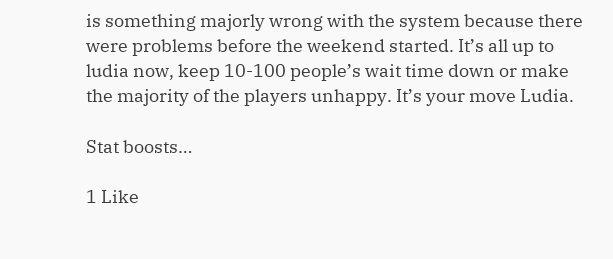is something majorly wrong with the system because there were problems before the weekend started. It’s all up to ludia now, keep 10-100 people’s wait time down or make the majority of the players unhappy. It’s your move Ludia.

Stat boosts…

1 Like